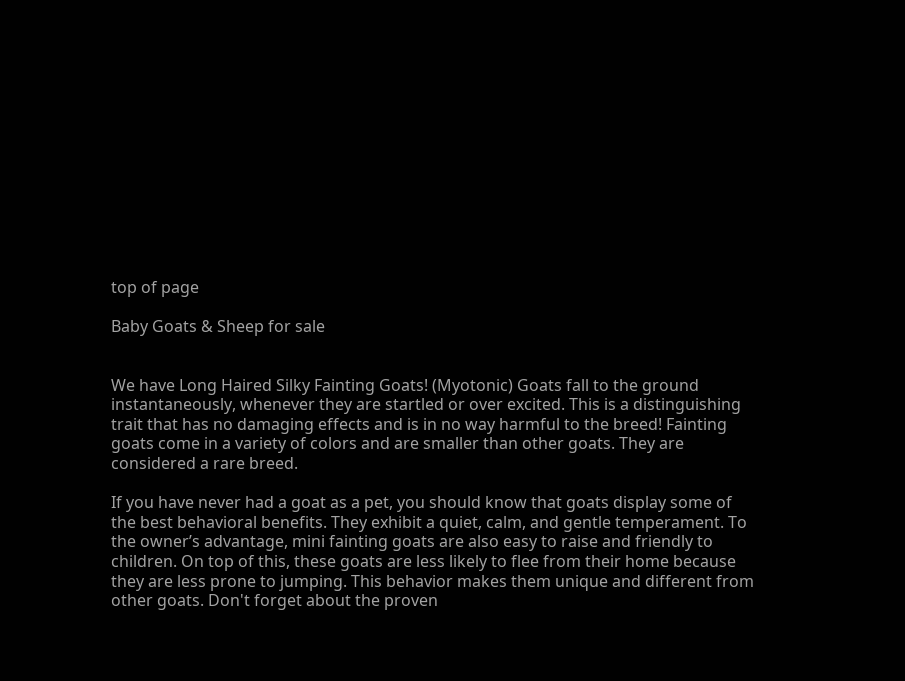top of page

Baby Goats & Sheep for sale


We have Long Haired Silky Fainting Goats! (Myotonic) Goats fall to the ground instantaneously, whenever they are startled or over excited. This is a distinguishing trait that has no damaging effects and is in no way harmful to the breed! Fainting goats come in a variety of colors and are smaller than other goats. They are considered a rare breed.

If you have never had a goat as a pet, you should know that goats display some of the best behavioral benefits. They exhibit a quiet, calm, and gentle temperament. To the owner’s advantage, mini fainting goats are also easy to raise and friendly to children. On top of this, these goats are less likely to flee from their home because they are less prone to jumping. This behavior makes them unique and different from other goats. Don't forget about the proven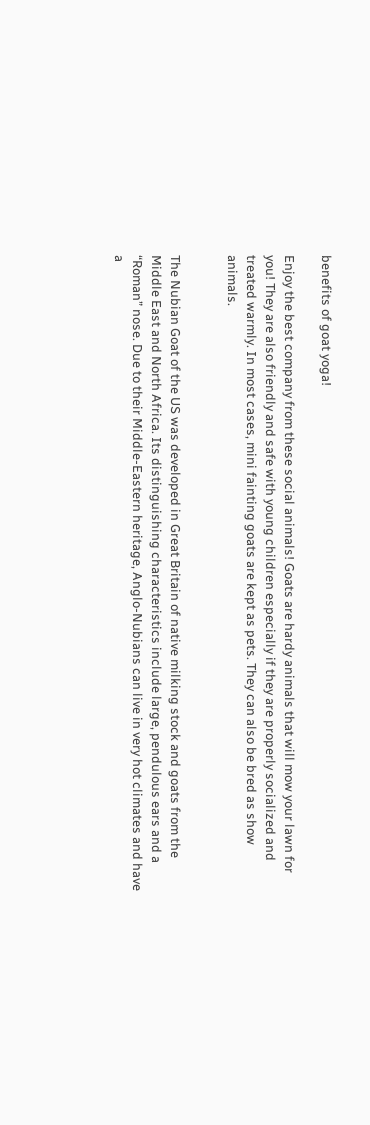benefits of goat yoga!

Enjoy the best company from these social animals! Goats are hardy animals that will mow your lawn for you! They are also friendly and safe with young children especially if they are properly socialized and treated warmly. In most cases, mini fainting goats are kept as pets. They can also be bred as show animals.


The Nubian Goat of the US was developed in Great Britain of native milking stock and goats from the Middle East and North Africa. Its distinguishing characteristics include large, pendulous ears and a “Roman” nose. Due to their Middle-Eastern heritage, Anglo-Nubians can live in very hot climates and have a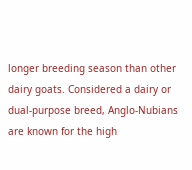longer breeding season than other dairy goats. Considered a dairy or dual-purpose breed, Anglo-Nubians are known for the high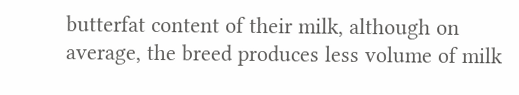butterfat content of their milk, although on average, the breed produces less volume of milk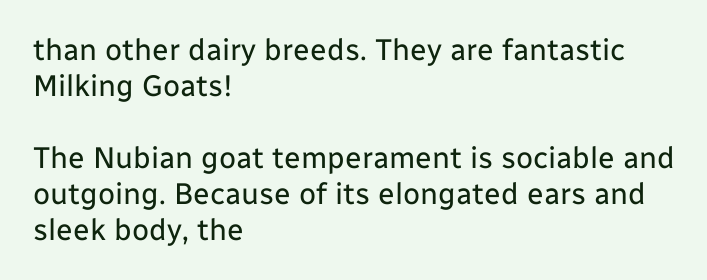than other dairy breeds. They are fantastic Milking Goats!

The Nubian goat temperament is sociable and outgoing. Because of its elongated ears and sleek body, the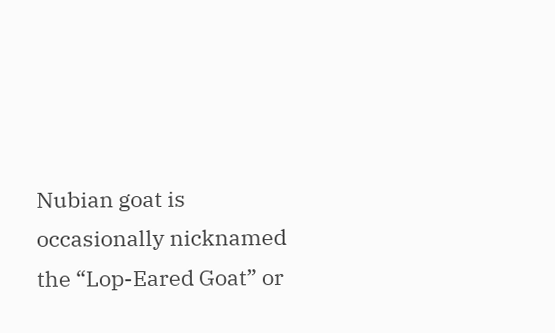Nubian goat is occasionally nicknamed the “Lop-Eared Goat” or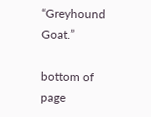“Greyhound Goat.”

bottom of page